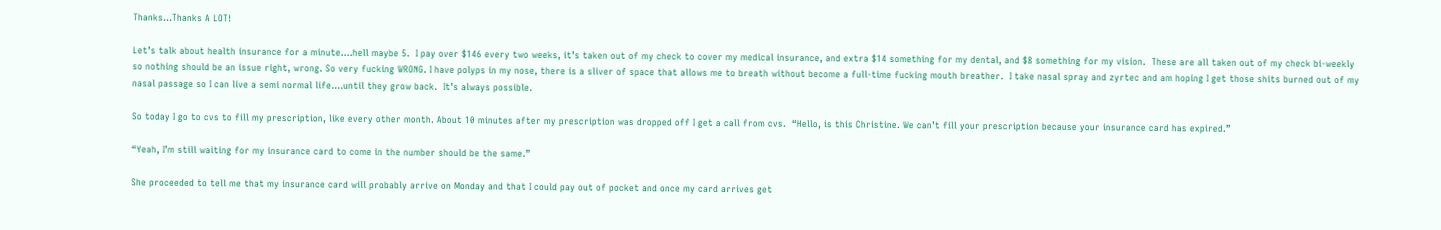Thanks…Thanks A LOT!

Let’s talk about health insurance for a minute….hell maybe 5.  I pay over $146 every two weeks, it’s taken out of my check to cover my medical insurance, and extra $14 something for my dental, and $8 something for my vision.  These are all taken out of my check bi-weekly so nothing should be an issue right, wrong. So very fucking WRONG. I have polyps in my nose, there is a sliver of space that allows me to breath without become a full-time fucking mouth breather.  I take nasal spray and zyrtec and am hoping I get those shits burned out of my nasal passage so I can live a semi normal life….until they grow back.  It’s always possible.

So today I go to cvs to fill my prescription, like every other month. About 10 minutes after my prescription was dropped off I get a call from cvs.  “Hello, is this Christine. We can’t fill your prescription because your insurance card has expired.”

“Yeah, I’m still waiting for my insurance card to come in the number should be the same.”

She proceeded to tell me that my insurance card will probably arrive on Monday and that I could pay out of pocket and once my card arrives get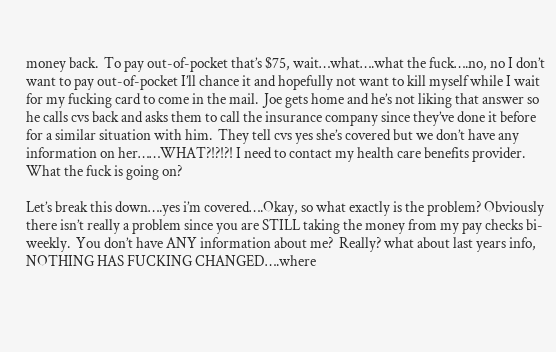money back.  To pay out-of-pocket that’s $75, wait…what….what the fuck….no, no I don’t want to pay out-of-pocket I’ll chance it and hopefully not want to kill myself while I wait for my fucking card to come in the mail.  Joe gets home and he’s not liking that answer so he calls cvs back and asks them to call the insurance company since they’ve done it before for a similar situation with him.  They tell cvs yes she’s covered but we don’t have any information on her……WHAT?!?!?! I need to contact my health care benefits provider.  What the fuck is going on?

Let’s break this down….yes i’m covered….Okay, so what exactly is the problem? Obviously there isn’t really a problem since you are STILL taking the money from my pay checks bi-weekly.  You don’t have ANY information about me?  Really? what about last years info, NOTHING HAS FUCKING CHANGED….where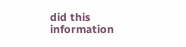did this information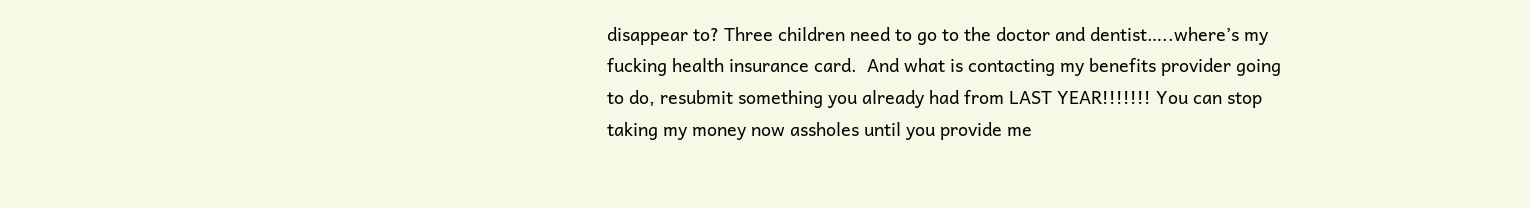disappear to? Three children need to go to the doctor and dentist…..where’s my fucking health insurance card.  And what is contacting my benefits provider going to do, resubmit something you already had from LAST YEAR!!!!!!! You can stop taking my money now assholes until you provide me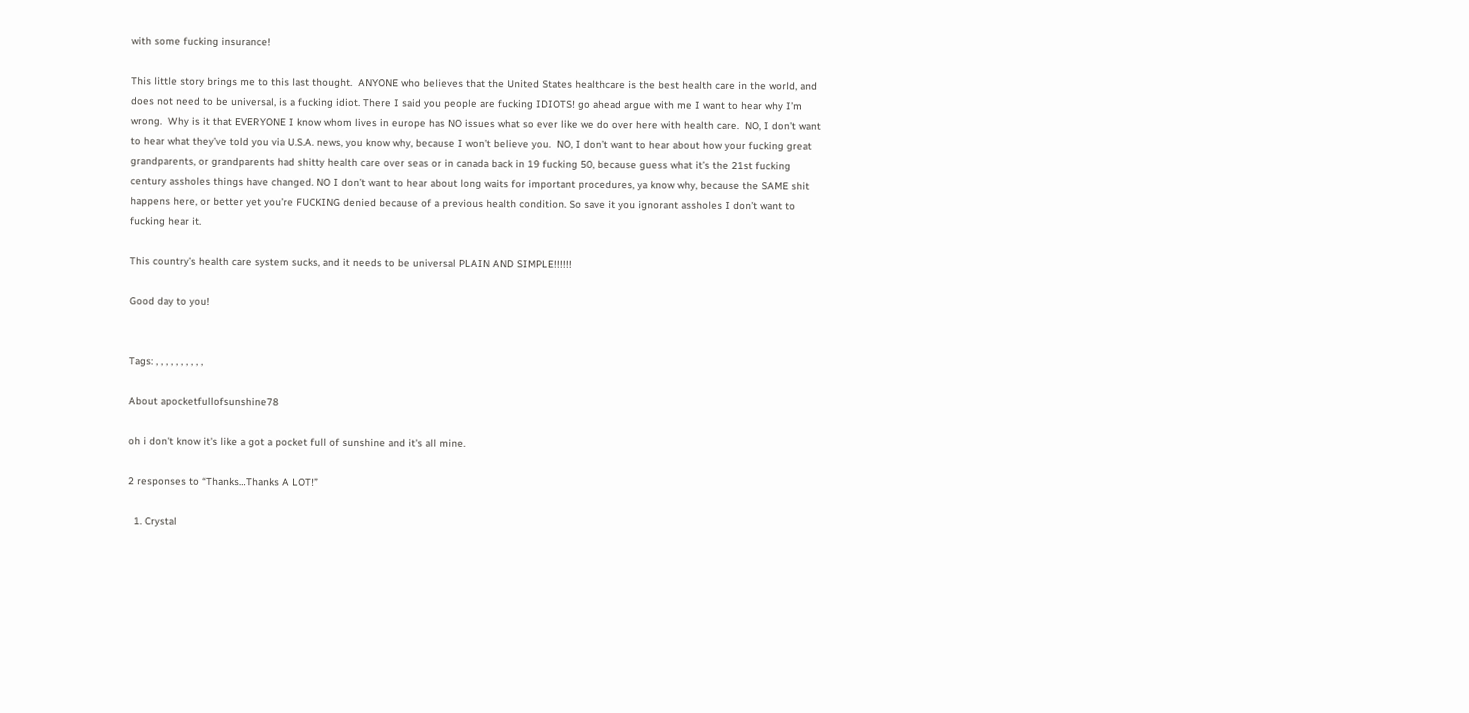with some fucking insurance!

This little story brings me to this last thought.  ANYONE who believes that the United States healthcare is the best health care in the world, and does not need to be universal, is a fucking idiot. There I said you people are fucking IDIOTS! go ahead argue with me I want to hear why I’m wrong.  Why is it that EVERYONE I know whom lives in europe has NO issues what so ever like we do over here with health care.  NO, I don’t want to hear what they’ve told you via U.S.A. news, you know why, because I won’t believe you.  NO, I don’t want to hear about how your fucking great grandparents, or grandparents had shitty health care over seas or in canada back in 19 fucking 50, because guess what it’s the 21st fucking century assholes things have changed. NO I don’t want to hear about long waits for important procedures, ya know why, because the SAME shit happens here, or better yet you’re FUCKING denied because of a previous health condition. So save it you ignorant assholes I don’t want to fucking hear it.

This country’s health care system sucks, and it needs to be universal PLAIN AND SIMPLE!!!!!!

Good day to you!


Tags: , , , , , , , , , ,

About apocketfullofsunshine78

oh i don't know it's like a got a pocket full of sunshine and it's all mine.

2 responses to “Thanks…Thanks A LOT!”

  1. Crystal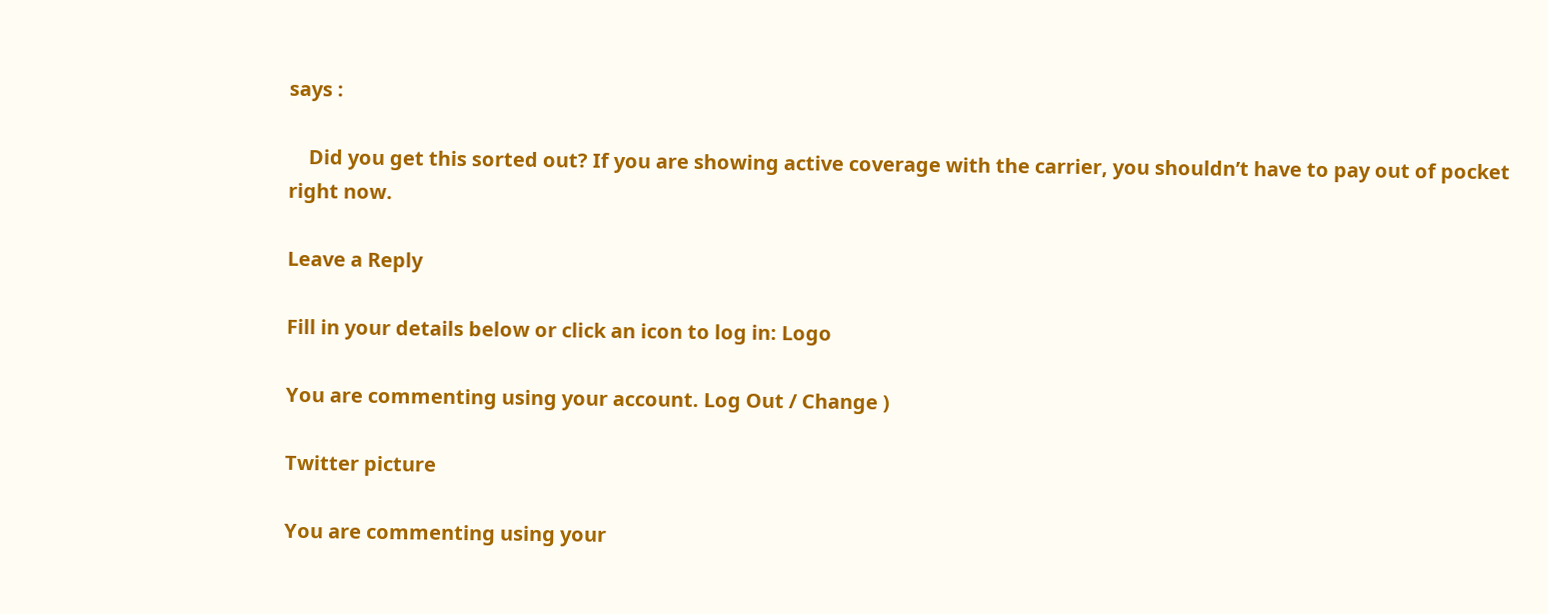says :

    Did you get this sorted out? If you are showing active coverage with the carrier, you shouldn’t have to pay out of pocket right now.

Leave a Reply

Fill in your details below or click an icon to log in: Logo

You are commenting using your account. Log Out / Change )

Twitter picture

You are commenting using your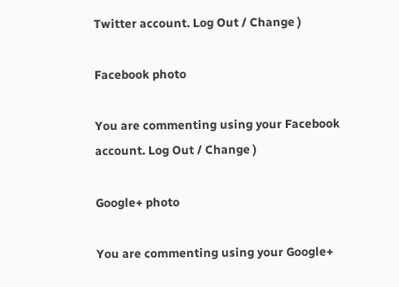Twitter account. Log Out / Change )

Facebook photo

You are commenting using your Facebook account. Log Out / Change )

Google+ photo

You are commenting using your Google+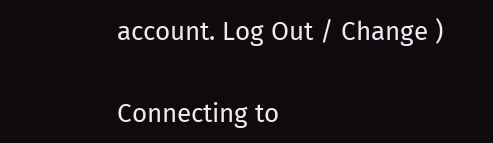account. Log Out / Change )

Connecting to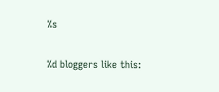%s

%d bloggers like this: